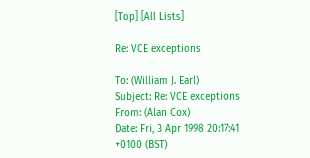[Top] [All Lists]

Re: VCE exceptions

To: (William J. Earl)
Subject: Re: VCE exceptions
From: (Alan Cox)
Date: Fri, 3 Apr 1998 20:17:41 +0100 (BST)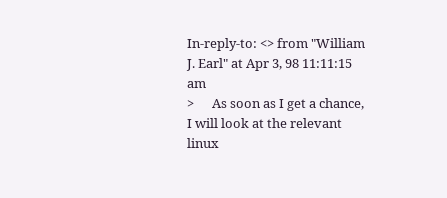In-reply-to: <> from "William J. Earl" at Apr 3, 98 11:11:15 am
>      As soon as I get a chance, I will look at the relevant linux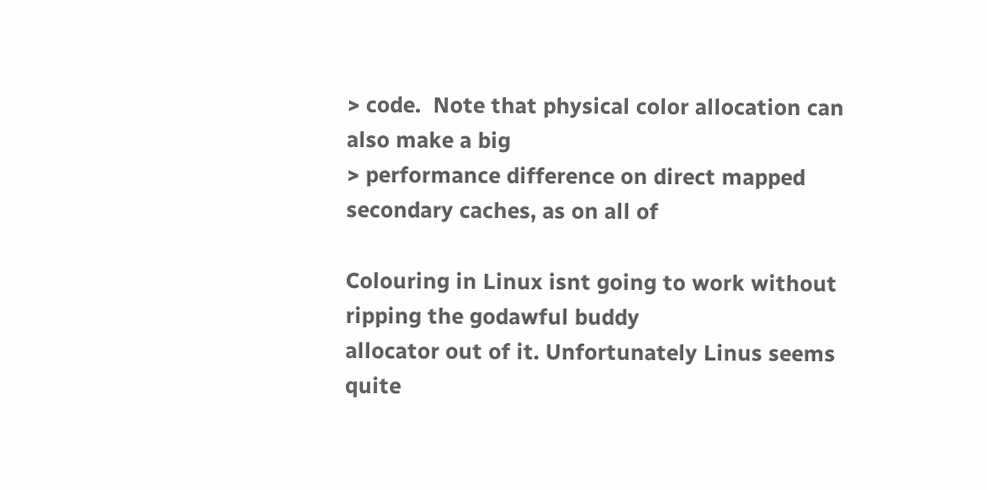> code.  Note that physical color allocation can also make a big
> performance difference on direct mapped secondary caches, as on all of

Colouring in Linux isnt going to work without ripping the godawful buddy
allocator out of it. Unfortunately Linus seems quite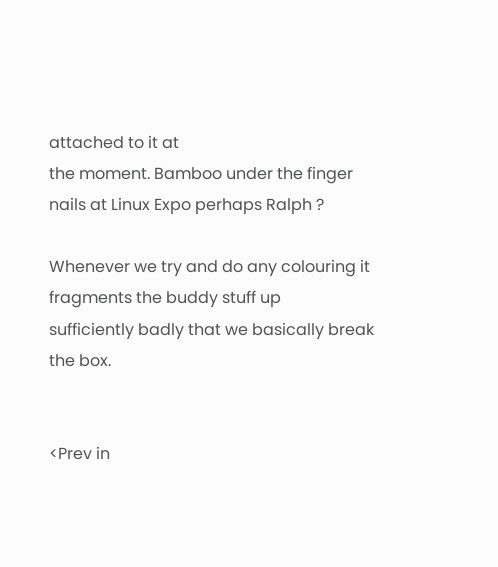attached to it at
the moment. Bamboo under the finger nails at Linux Expo perhaps Ralph ?

Whenever we try and do any colouring it fragments the buddy stuff up
sufficiently badly that we basically break the box.


<Prev in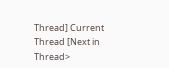Thread] Current Thread [Next in Thread>